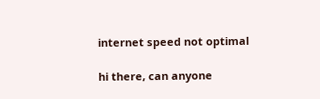internet speed not optimal

hi there, can anyone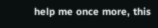help me once more, this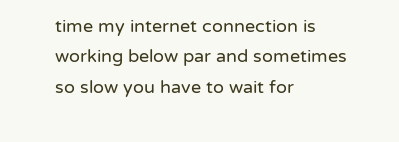time my internet connection is working below par and sometimes so slow you have to wait for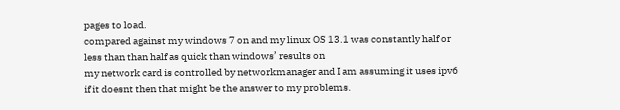pages to load.
compared against my windows 7 on and my linux OS 13.1 was constantly half or less than than half as quick than windows’ results on
my network card is controlled by networkmanager and I am assuming it uses ipv6 if it doesnt then that might be the answer to my problems.